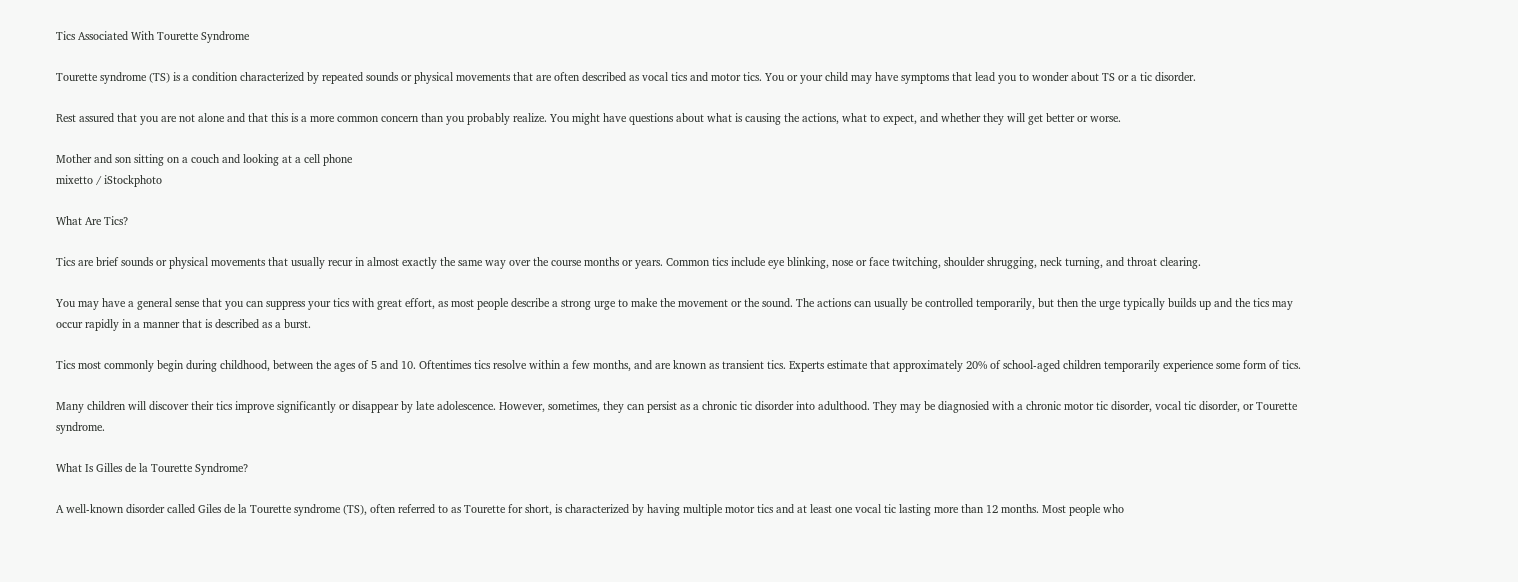Tics Associated With Tourette Syndrome

Tourette syndrome (TS) is a condition characterized by repeated sounds or physical movements that are often described as vocal tics and motor tics. You or your child may have symptoms that lead you to wonder about TS or a tic disorder.

Rest assured that you are not alone and that this is a more common concern than you probably realize. You might have questions about what is causing the actions, what to expect, and whether they will get better or worse.

Mother and son sitting on a couch and looking at a cell phone
mixetto / iStockphoto

What Are Tics?

Tics are brief sounds or physical movements that usually recur in almost exactly the same way over the course months or years. Common tics include eye blinking, nose or face twitching, shoulder shrugging, neck turning, and throat clearing.

You may have a general sense that you can suppress your tics with great effort, as most people describe a strong urge to make the movement or the sound. The actions can usually be controlled temporarily, but then the urge typically builds up and the tics may occur rapidly in a manner that is described as a burst.

Tics most commonly begin during childhood, between the ages of 5 and 10. Oftentimes tics resolve within a few months, and are known as transient tics. Experts estimate that approximately 20% of school-aged children temporarily experience some form of tics.

Many children will discover their tics improve significantly or disappear by late adolescence. However, sometimes, they can persist as a chronic tic disorder into adulthood. They may be diagnosied with a chronic motor tic disorder, vocal tic disorder, or Tourette syndrome.

What Is Gilles de la Tourette Syndrome?

A well-known disorder called Giles de la Tourette syndrome (TS), often referred to as Tourette for short, is characterized by having multiple motor tics and at least one vocal tic lasting more than 12 months. Most people who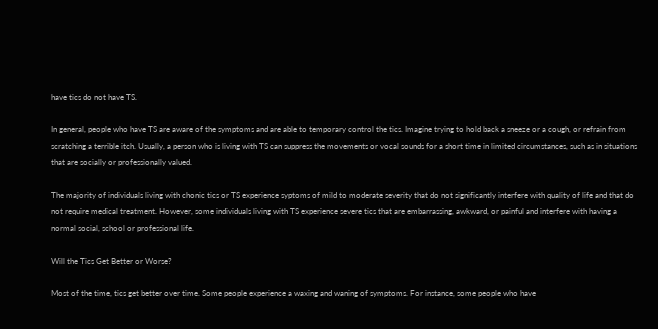have tics do not have TS.

In general, people who have TS are aware of the symptoms and are able to temporary control the tics. Imagine trying to hold back a sneeze or a cough, or refrain from scratching a terrible itch. Usually, a person who is living with TS can suppress the movements or vocal sounds for a short time in limited circumstances, such as in situations that are socially or professionally valued.

The majority of individuals living with chonic tics or TS experience syptoms of mild to moderate severity that do not significantly interfere with quality of life and that do not require medical treatment. However, some individuals living with TS experience severe tics that are embarrassing, awkward, or painful and interfere with having a normal social, school or professional life.

Will the Tics Get Better or Worse?

Most of the time, tics get better over time. Some people experience a waxing and waning of symptoms. For instance, some people who have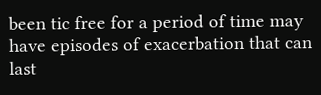been tic free for a period of time may have episodes of exacerbation that can last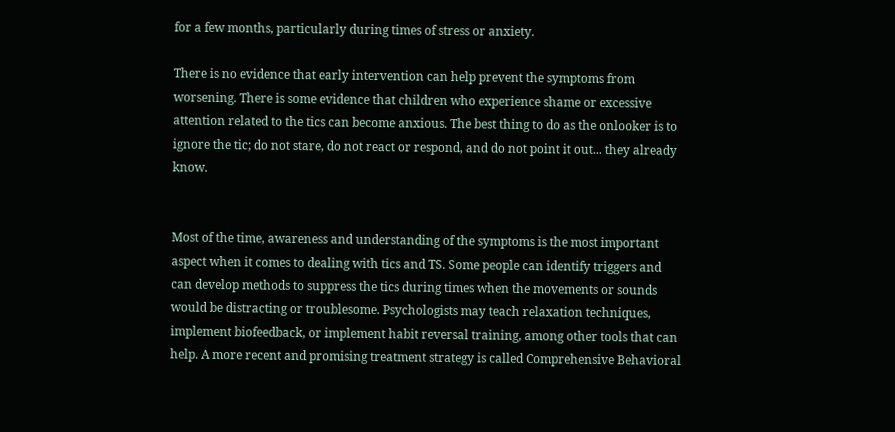for a few months, particularly during times of stress or anxiety.

There is no evidence that early intervention can help prevent the symptoms from worsening. There is some evidence that children who experience shame or excessive attention related to the tics can become anxious. The best thing to do as the onlooker is to ignore the tic; do not stare, do not react or respond, and do not point it out... they already know.


Most of the time, awareness and understanding of the symptoms is the most important aspect when it comes to dealing with tics and TS. Some people can identify triggers and can develop methods to suppress the tics during times when the movements or sounds would be distracting or troublesome. Psychologists may teach relaxation techniques, implement biofeedback, or implement habit reversal training, among other tools that can help. A more recent and promising treatment strategy is called Comprehensive Behavioral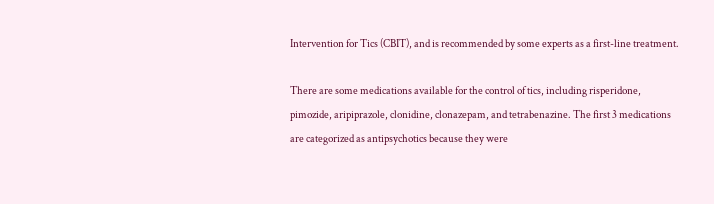Intervention for Tics (CBIT), and is recommended by some experts as a first-line treatment.

There are some medications available for the control of tics, including risperidone, pimozide, aripiprazole, clonidine, clonazepam, and tetrabenazine. The first 3 medications are categorized as antipsychotics because they were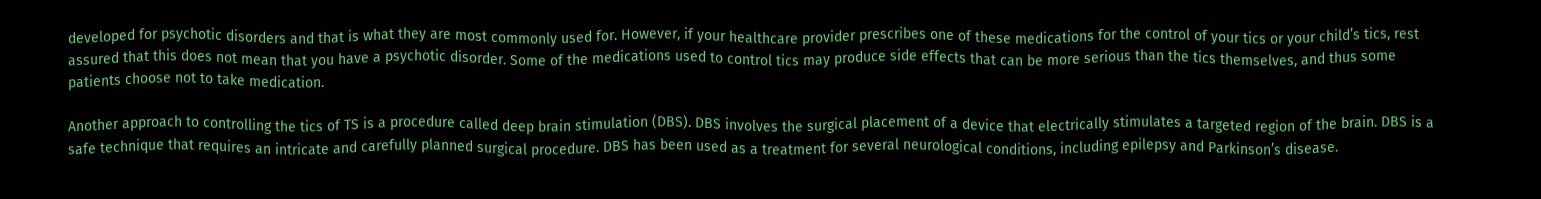developed for psychotic disorders and that is what they are most commonly used for. However, if your healthcare provider prescribes one of these medications for the control of your tics or your child’s tics, rest assured that this does not mean that you have a psychotic disorder. Some of the medications used to control tics may produce side effects that can be more serious than the tics themselves, and thus some patients choose not to take medication.

Another approach to controlling the tics of TS is a procedure called deep brain stimulation (DBS). DBS involves the surgical placement of a device that electrically stimulates a targeted region of the brain. DBS is a safe technique that requires an intricate and carefully planned surgical procedure. DBS has been used as a treatment for several neurological conditions, including epilepsy and Parkinson’s disease.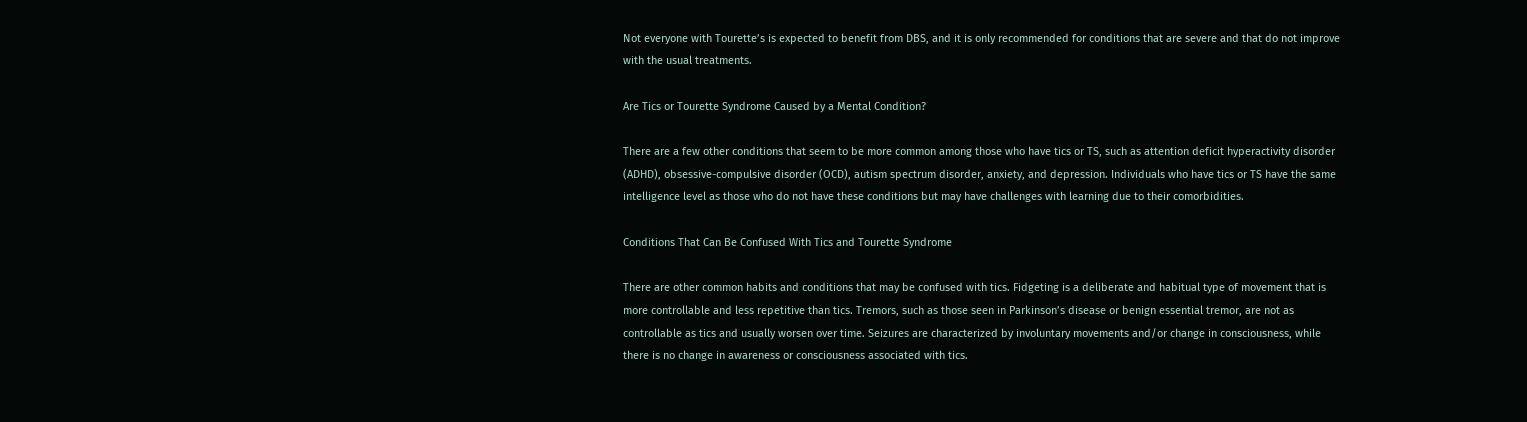Not everyone with Tourette’s is expected to benefit from DBS, and it is only recommended for conditions that are severe and that do not improve with the usual treatments.

Are Tics or Tourette Syndrome Caused by a Mental Condition?

There are a few other conditions that seem to be more common among those who have tics or TS, such as attention deficit hyperactivity disorder (ADHD), obsessive-compulsive disorder (OCD), autism spectrum disorder, anxiety, and depression. Individuals who have tics or TS have the same intelligence level as those who do not have these conditions but may have challenges with learning due to their comorbidities.

Conditions That Can Be Confused With Tics and Tourette Syndrome

There are other common habits and conditions that may be confused with tics. Fidgeting is a deliberate and habitual type of movement that is more controllable and less repetitive than tics. Tremors, such as those seen in Parkinson’s disease or benign essential tremor, are not as controllable as tics and usually worsen over time. Seizures are characterized by involuntary movements and/or change in consciousness, while there is no change in awareness or consciousness associated with tics.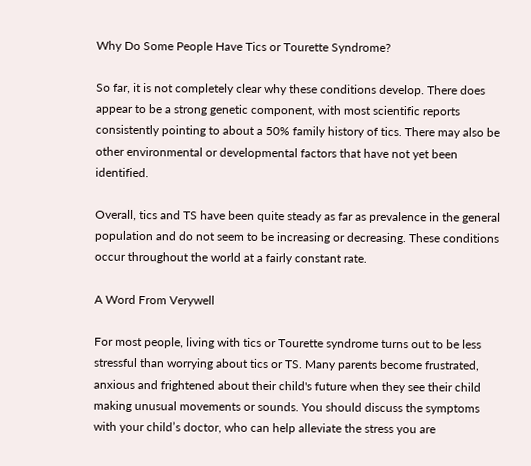Why Do Some People Have Tics or Tourette Syndrome?

So far, it is not completely clear why these conditions develop. There does appear to be a strong genetic component, with most scientific reports consistently pointing to about a 50% family history of tics. There may also be other environmental or developmental factors that have not yet been identified.

Overall, tics and TS have been quite steady as far as prevalence in the general population and do not seem to be increasing or decreasing. These conditions occur throughout the world at a fairly constant rate.

A Word From Verywell

For most people, living with tics or Tourette syndrome turns out to be less stressful than worrying about tics or TS. Many parents become frustrated, anxious and frightened about their child's future when they see their child making unusual movements or sounds. You should discuss the symptoms with your child’s doctor, who can help alleviate the stress you are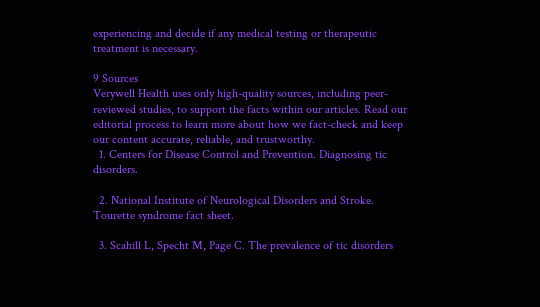experiencing and decide if any medical testing or therapeutic treatment is necessary.

9 Sources
Verywell Health uses only high-quality sources, including peer-reviewed studies, to support the facts within our articles. Read our editorial process to learn more about how we fact-check and keep our content accurate, reliable, and trustworthy.
  1. Centers for Disease Control and Prevention. Diagnosing tic disorders.

  2. National Institute of Neurological Disorders and Stroke. Tourette syndrome fact sheet.

  3. Scahill L, Specht M, Page C. The prevalence of tic disorders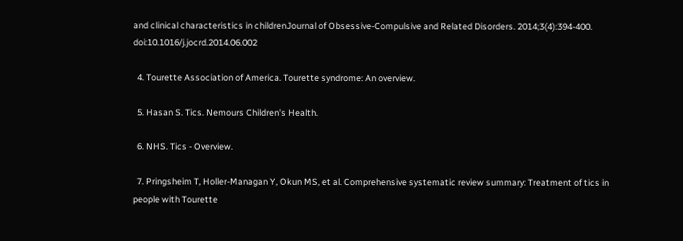and clinical characteristics in childrenJournal of Obsessive-Compulsive and Related Disorders. 2014;3(4):394-400. doi:10.1016/j.jocrd.2014.06.002

  4. Tourette Association of America. Tourette syndrome: An overview.

  5. Hasan S. Tics. Nemours Children's Health.

  6. NHS. Tics - Overview.

  7. Pringsheim T, Holler-Managan Y, Okun MS, et al. Comprehensive systematic review summary: Treatment of tics in people with Tourette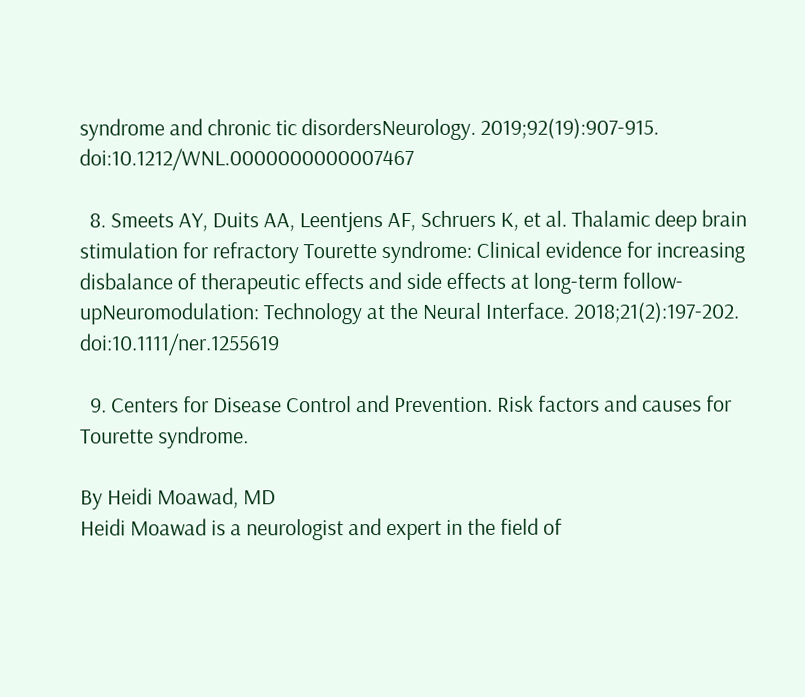syndrome and chronic tic disordersNeurology. 2019;92(19):907-915. doi:10.1212/WNL.0000000000007467

  8. Smeets AY, Duits AA, Leentjens AF, Schruers K, et al. Thalamic deep brain stimulation for refractory Tourette syndrome: Clinical evidence for increasing disbalance of therapeutic effects and side effects at long-term follow-upNeuromodulation: Technology at the Neural Interface. 2018;21(2):197-202. doi:10.1111/ner.1255619

  9. Centers for Disease Control and Prevention. Risk factors and causes for Tourette syndrome.

By Heidi Moawad, MD
Heidi Moawad is a neurologist and expert in the field of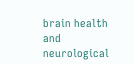brain health and neurological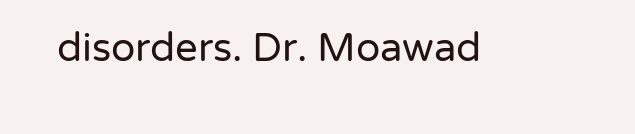disorders. Dr. Moawad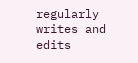regularly writes and edits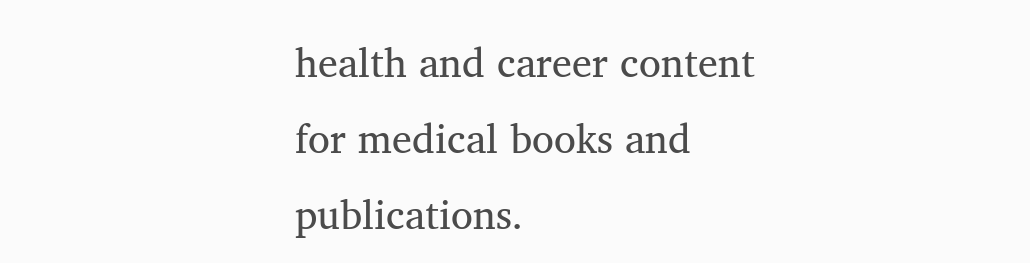health and career content for medical books and publications.